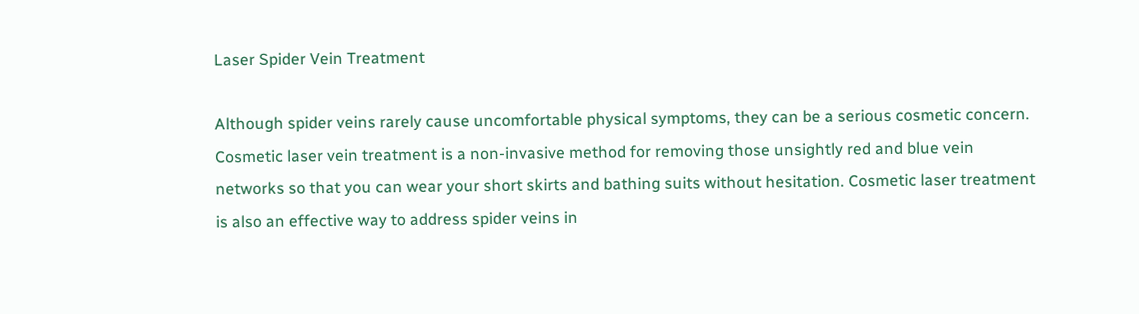Laser Spider Vein Treatment

Although spider veins rarely cause uncomfortable physical symptoms, they can be a serious cosmetic concern. Cosmetic laser vein treatment is a non-invasive method for removing those unsightly red and blue vein networks so that you can wear your short skirts and bathing suits without hesitation. Cosmetic laser treatment is also an effective way to address spider veins in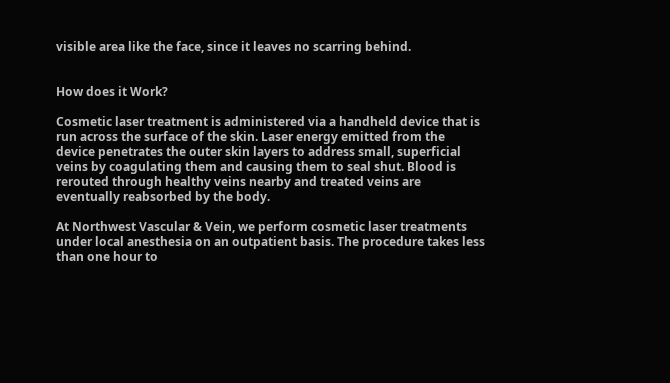visible area like the face, since it leaves no scarring behind.


How does it Work?

Cosmetic laser treatment is administered via a handheld device that is run across the surface of the skin. Laser energy emitted from the device penetrates the outer skin layers to address small, superficial veins by coagulating them and causing them to seal shut. Blood is rerouted through healthy veins nearby and treated veins are eventually reabsorbed by the body.

At Northwest Vascular & Vein, we perform cosmetic laser treatments under local anesthesia on an outpatient basis. The procedure takes less than one hour to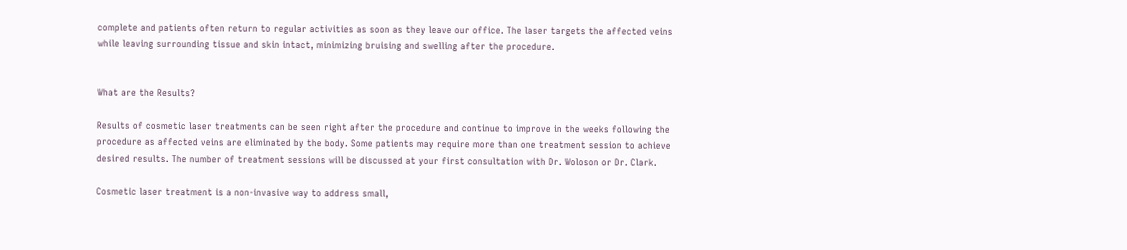complete and patients often return to regular activities as soon as they leave our office. The laser targets the affected veins while leaving surrounding tissue and skin intact, minimizing bruising and swelling after the procedure.


What are the Results?

Results of cosmetic laser treatments can be seen right after the procedure and continue to improve in the weeks following the procedure as affected veins are eliminated by the body. Some patients may require more than one treatment session to achieve desired results. The number of treatment sessions will be discussed at your first consultation with Dr. Woloson or Dr. Clark.

Cosmetic laser treatment is a non-invasive way to address small,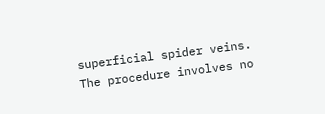superficial spider veins. The procedure involves no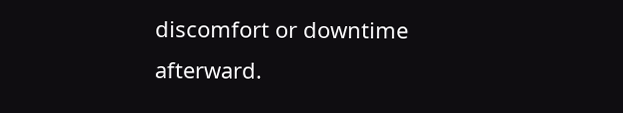discomfort or downtime afterward.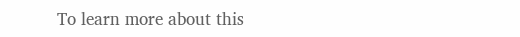To learn more about this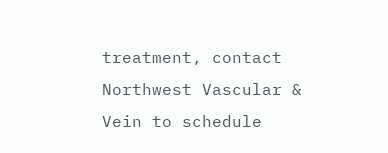treatment, contact Northwest Vascular & Vein to schedule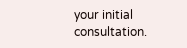your initial consultation.